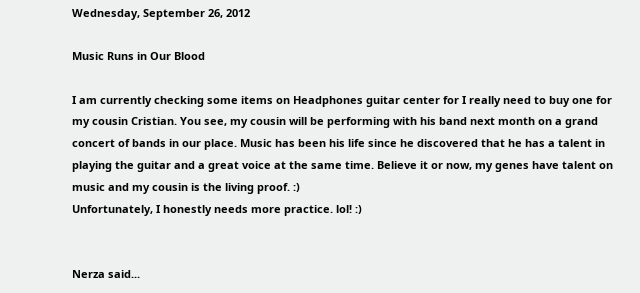Wednesday, September 26, 2012

Music Runs in Our Blood

I am currently checking some items on Headphones guitar center for I really need to buy one for my cousin Cristian. You see, my cousin will be performing with his band next month on a grand concert of bands in our place. Music has been his life since he discovered that he has a talent in playing the guitar and a great voice at the same time. Believe it or now, my genes have talent on music and my cousin is the living proof. :)
Unfortunately, I honestly needs more practice. lol! :)


Nerza said...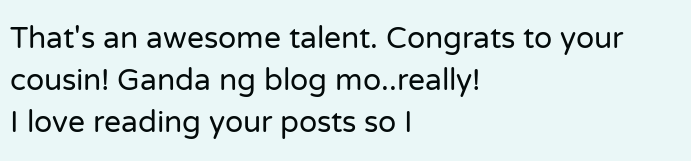That's an awesome talent. Congrats to your cousin! Ganda ng blog mo..really!
I love reading your posts so I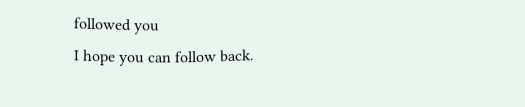followed you
I hope you can follow back.